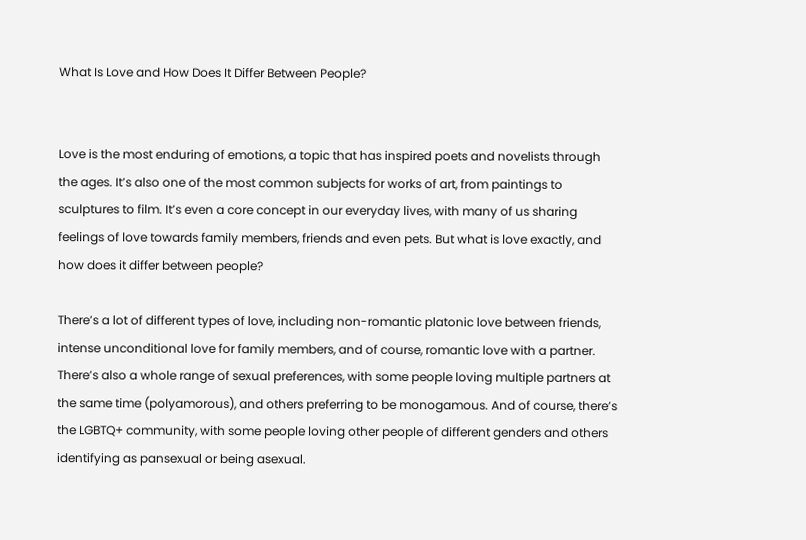What Is Love and How Does It Differ Between People?


Love is the most enduring of emotions, a topic that has inspired poets and novelists through the ages. It’s also one of the most common subjects for works of art, from paintings to sculptures to film. It’s even a core concept in our everyday lives, with many of us sharing feelings of love towards family members, friends and even pets. But what is love exactly, and how does it differ between people?

There’s a lot of different types of love, including non-romantic platonic love between friends, intense unconditional love for family members, and of course, romantic love with a partner. There’s also a whole range of sexual preferences, with some people loving multiple partners at the same time (polyamorous), and others preferring to be monogamous. And of course, there’s the LGBTQ+ community, with some people loving other people of different genders and others identifying as pansexual or being asexual.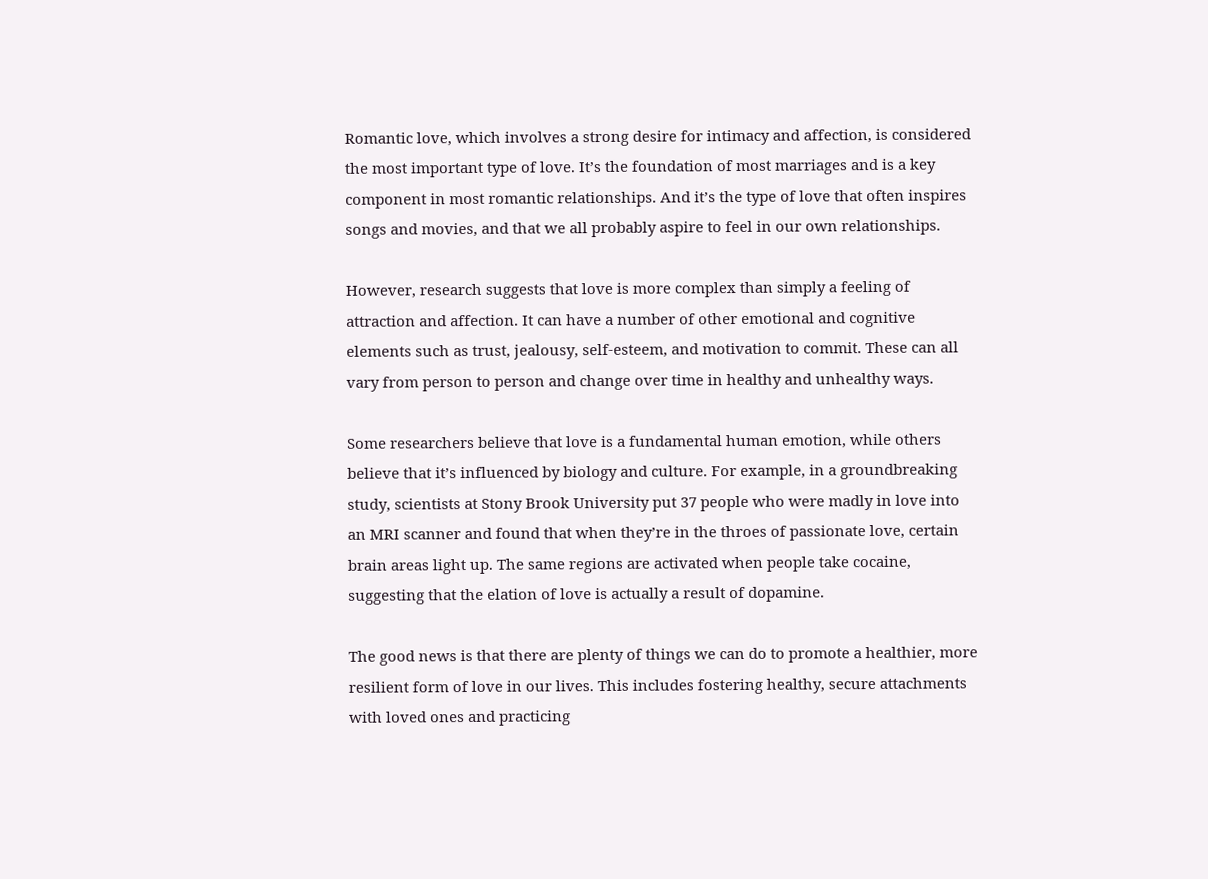Romantic love, which involves a strong desire for intimacy and affection, is considered the most important type of love. It’s the foundation of most marriages and is a key component in most romantic relationships. And it’s the type of love that often inspires songs and movies, and that we all probably aspire to feel in our own relationships.

However, research suggests that love is more complex than simply a feeling of attraction and affection. It can have a number of other emotional and cognitive elements such as trust, jealousy, self-esteem, and motivation to commit. These can all vary from person to person and change over time in healthy and unhealthy ways.

Some researchers believe that love is a fundamental human emotion, while others believe that it’s influenced by biology and culture. For example, in a groundbreaking study, scientists at Stony Brook University put 37 people who were madly in love into an MRI scanner and found that when they’re in the throes of passionate love, certain brain areas light up. The same regions are activated when people take cocaine, suggesting that the elation of love is actually a result of dopamine.

The good news is that there are plenty of things we can do to promote a healthier, more resilient form of love in our lives. This includes fostering healthy, secure attachments with loved ones and practicing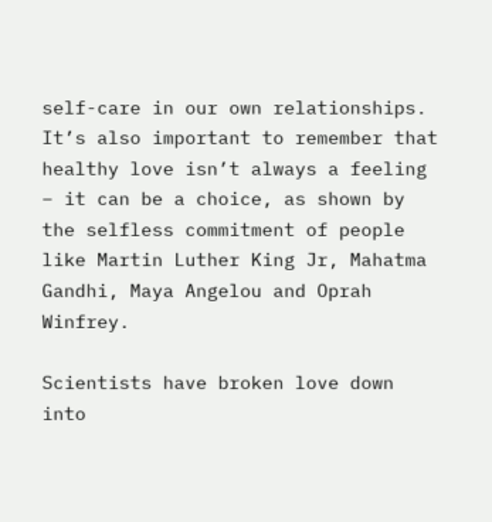self-care in our own relationships. It’s also important to remember that healthy love isn’t always a feeling – it can be a choice, as shown by the selfless commitment of people like Martin Luther King Jr, Mahatma Gandhi, Maya Angelou and Oprah Winfrey.

Scientists have broken love down into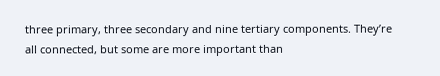three primary, three secondary and nine tertiary components. They’re all connected, but some are more important than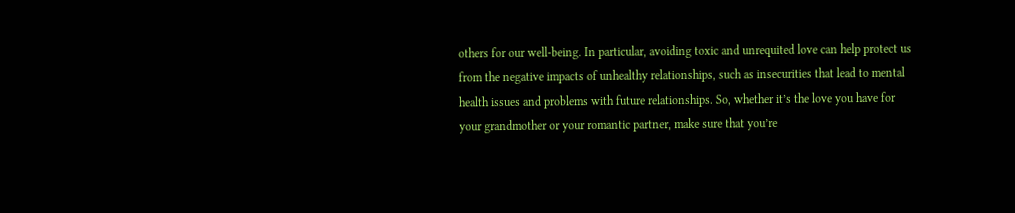others for our well-being. In particular, avoiding toxic and unrequited love can help protect us from the negative impacts of unhealthy relationships, such as insecurities that lead to mental health issues and problems with future relationships. So, whether it’s the love you have for your grandmother or your romantic partner, make sure that you’re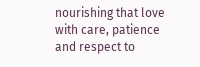nourishing that love with care, patience and respect to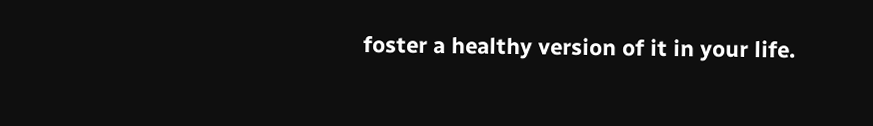foster a healthy version of it in your life.